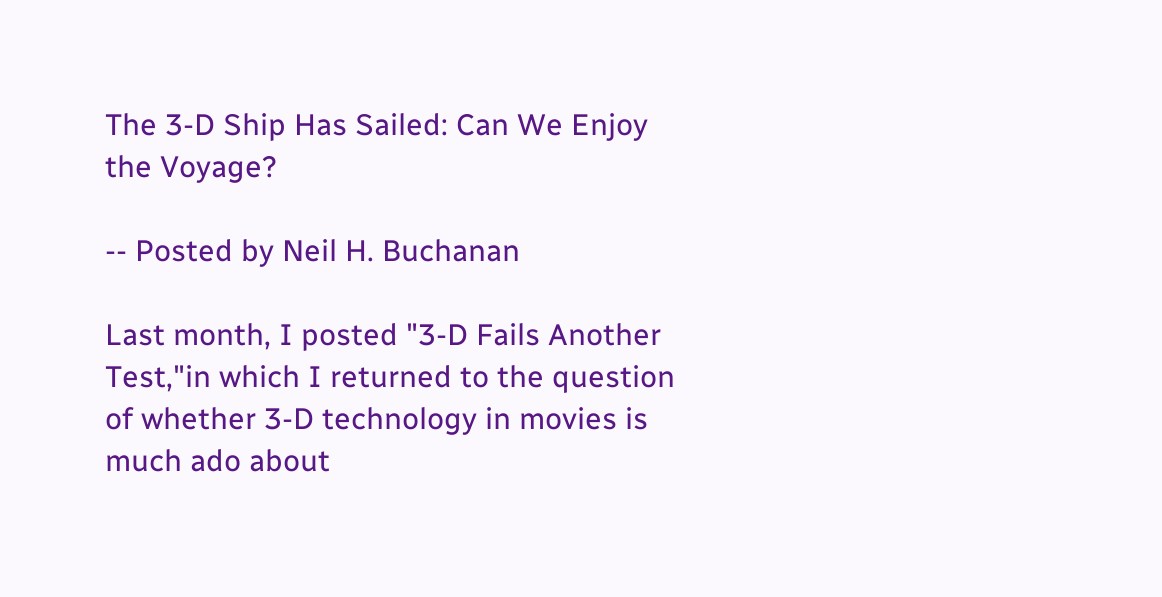The 3-D Ship Has Sailed: Can We Enjoy the Voyage?

-- Posted by Neil H. Buchanan

Last month, I posted "3-D Fails Another Test,"in which I returned to the question of whether 3-D technology in movies is much ado about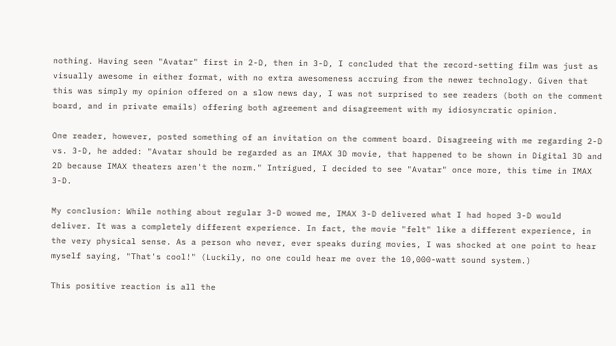nothing. Having seen "Avatar" first in 2-D, then in 3-D, I concluded that the record-setting film was just as visually awesome in either format, with no extra awesomeness accruing from the newer technology. Given that this was simply my opinion offered on a slow news day, I was not surprised to see readers (both on the comment board, and in private emails) offering both agreement and disagreement with my idiosyncratic opinion.

One reader, however, posted something of an invitation on the comment board. Disagreeing with me regarding 2-D vs. 3-D, he added: "Avatar should be regarded as an IMAX 3D movie, that happened to be shown in Digital 3D and 2D because IMAX theaters aren't the norm." Intrigued, I decided to see "Avatar" once more, this time in IMAX 3-D.

My conclusion: While nothing about regular 3-D wowed me, IMAX 3-D delivered what I had hoped 3-D would deliver. It was a completely different experience. In fact, the movie "felt" like a different experience, in the very physical sense. As a person who never, ever speaks during movies, I was shocked at one point to hear myself saying, "That's cool!" (Luckily, no one could hear me over the 10,000-watt sound system.)

This positive reaction is all the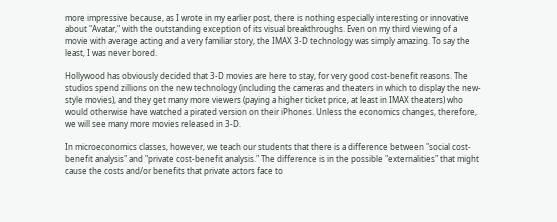more impressive because, as I wrote in my earlier post, there is nothing especially interesting or innovative about "Avatar," with the outstanding exception of its visual breakthroughs. Even on my third viewing of a movie with average acting and a very familiar story, the IMAX 3-D technology was simply amazing. To say the least, I was never bored.

Hollywood has obviously decided that 3-D movies are here to stay, for very good cost-benefit reasons. The studios spend zillions on the new technology (including the cameras and theaters in which to display the new-style movies), and they get many more viewers (paying a higher ticket price, at least in IMAX theaters) who would otherwise have watched a pirated version on their iPhones. Unless the economics changes, therefore, we will see many more movies released in 3-D.

In microeconomics classes, however, we teach our students that there is a difference between "social cost-benefit analysis" and "private cost-benefit analysis." The difference is in the possible "externalities" that might cause the costs and/or benefits that private actors face to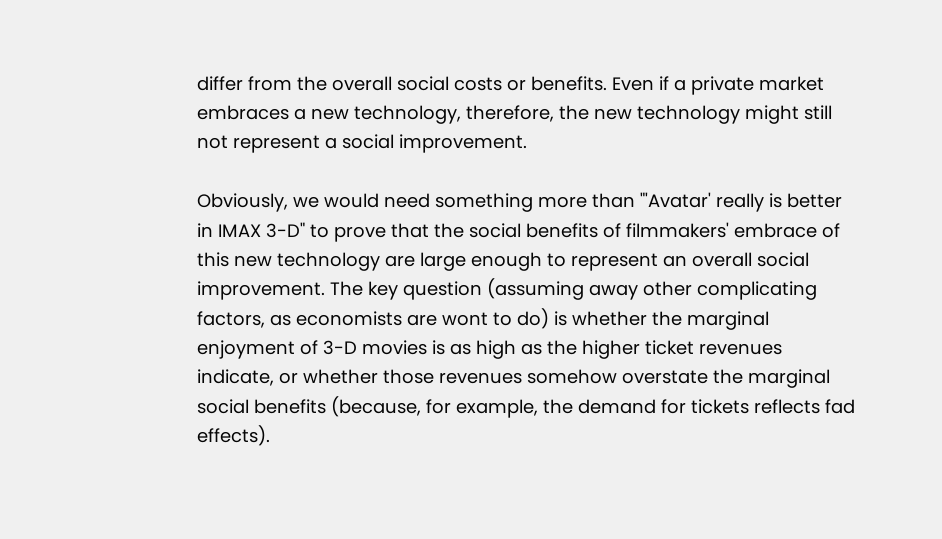differ from the overall social costs or benefits. Even if a private market embraces a new technology, therefore, the new technology might still not represent a social improvement.

Obviously, we would need something more than "'Avatar' really is better in IMAX 3-D" to prove that the social benefits of filmmakers' embrace of this new technology are large enough to represent an overall social improvement. The key question (assuming away other complicating factors, as economists are wont to do) is whether the marginal enjoyment of 3-D movies is as high as the higher ticket revenues indicate, or whether those revenues somehow overstate the marginal social benefits (because, for example, the demand for tickets reflects fad effects).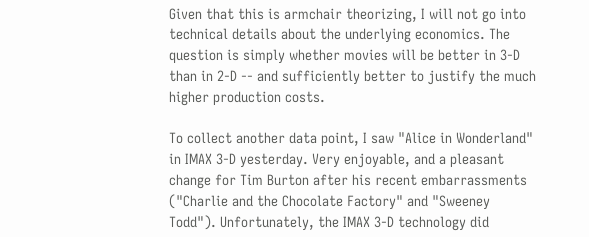Given that this is armchair theorizing, I will not go into technical details about the underlying economics. The question is simply whether movies will be better in 3-D than in 2-D -- and sufficiently better to justify the much higher production costs.

To collect another data point, I saw "Alice in Wonderland" in IMAX 3-D yesterday. Very enjoyable, and a pleasant change for Tim Burton after his recent embarrassments ("Charlie and the Chocolate Factory" and "Sweeney Todd"). Unfortunately, the IMAX 3-D technology did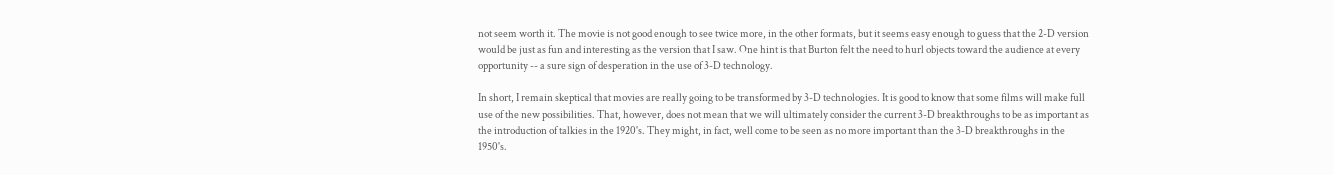not seem worth it. The movie is not good enough to see twice more, in the other formats, but it seems easy enough to guess that the 2-D version would be just as fun and interesting as the version that I saw. One hint is that Burton felt the need to hurl objects toward the audience at every opportunity -- a sure sign of desperation in the use of 3-D technology.

In short, I remain skeptical that movies are really going to be transformed by 3-D technologies. It is good to know that some films will make full use of the new possibilities. That, however, does not mean that we will ultimately consider the current 3-D breakthroughs to be as important as the introduction of talkies in the 1920's. They might, in fact, well come to be seen as no more important than the 3-D breakthroughs in the 1950's.